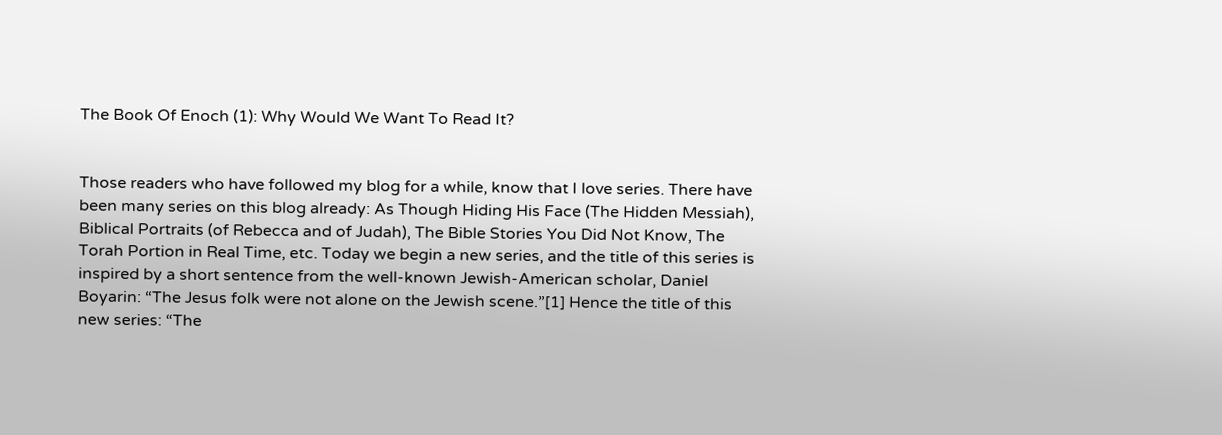The Book Of Enoch (1): Why Would We Want To Read It?


Those readers who have followed my blog for a while, know that I love series. There have been many series on this blog already: As Though Hiding His Face (The Hidden Messiah), Biblical Portraits (of Rebecca and of Judah), The Bible Stories You Did Not Know, The Torah Portion in Real Time, etc. Today we begin a new series, and the title of this series is inspired by a short sentence from the well-known Jewish-American scholar, Daniel Boyarin: “The Jesus folk were not alone on the Jewish scene.”[1] Hence the title of this new series: “The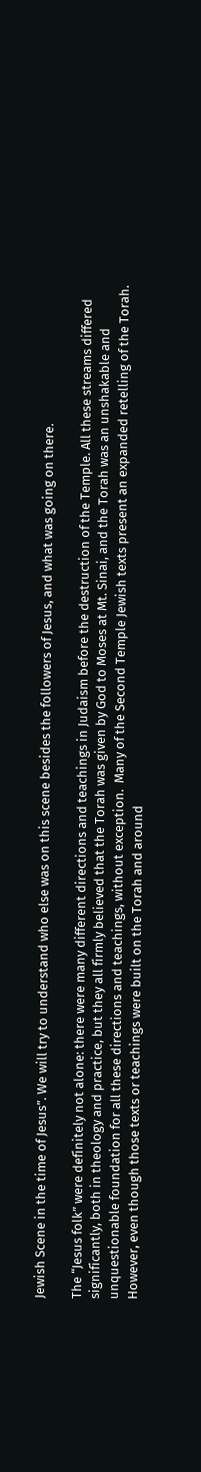Jewish Scene in the time of Jesus”. We will try to understand who else was on this scene besides the followers of Jesus, and what was going on there.

The “Jesus folk” were definitely not alone: there were many different directions and teachings in Judaism before the destruction of the Temple. All these streams differed significantly, both in theology and practice, but they all firmly believed that the Torah was given by God to Moses at Mt. Sinai, and the Torah was an unshakable and unquestionable foundation for all these directions and teachings, without exception.  Many of the Second Temple Jewish texts present an expanded retelling of the Torah. However, even though those texts or teachings were built on the Torah and around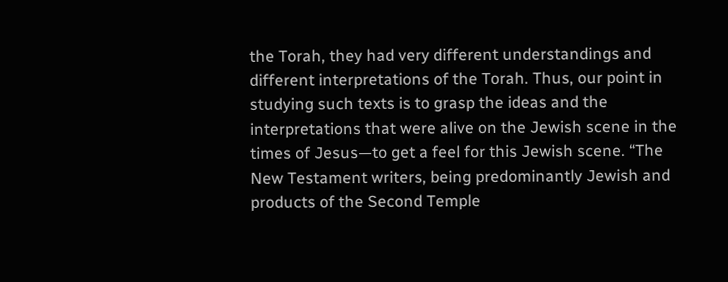the Torah, they had very different understandings and different interpretations of the Torah. Thus, our point in studying such texts is to grasp the ideas and the interpretations that were alive on the Jewish scene in the times of Jesus—to get a feel for this Jewish scene. “The New Testament writers, being predominantly Jewish and products of the Second Temple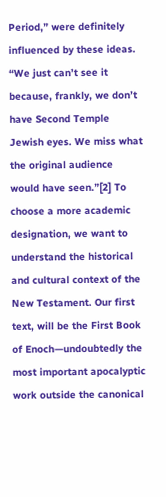Period,” were definitely influenced by these ideas. “We just can’t see it because, frankly, we don’t have Second Temple Jewish eyes. We miss what the original audience would have seen.”[2] To choose a more academic designation, we want to understand the historical and cultural context of the New Testament. Our first text, will be the First Book of Enoch—undoubtedly the most important apocalyptic work outside the canonical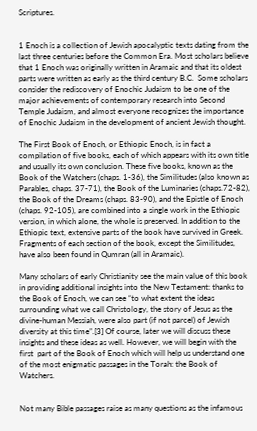Scriptures.


1 Enoch is a collection of Jewish apocalyptic texts dating from the last three centuries before the Common Era. Most scholars believe that 1 Enoch was originally written in Aramaic and that its oldest parts were written as early as the third century B.C.  Some scholars consider the rediscovery of Enochic Judaism to be one of the major achievements of contemporary research into Second Temple Judaism, and almost everyone recognizes the importance of Enochic Judaism in the development of ancient Jewish thought.

The First Book of Enoch, or Ethiopic Enoch, is in fact a compilation of five books, each of which appears with its own title and usually its own conclusion. These five books, known as the Book of the Watchers (chaps. 1-36), the Similitudes (also known as Parables, chaps. 37-71), the Book of the Luminaries (chaps.72-82), the Book of the Dreams (chaps. 83-90), and the Epistle of Enoch (chaps. 92-105), are combined into a single work in the Ethiopic version, in which alone, the whole is preserved. In addition to the Ethiopic text, extensive parts of the book have survived in Greek. Fragments of each section of the book, except the Similitudes, have also been found in Qumran (all in Aramaic).

Many scholars of early Christianity see the main value of this book in providing additional insights into the New Testament: thanks to the Book of Enoch, we can see “to what extent the ideas surrounding what we call Christology, the story of Jesus as the divine-human Messiah, were also part (if not parcel) of Jewish diversity at this time”.[3] Of course, later we will discuss these insights and these ideas as well. However, we will begin with the first  part of the Book of Enoch which will help us understand one of the most enigmatic passages in the Torah: the Book of Watchers.


Not many Bible passages raise as many questions as the infamous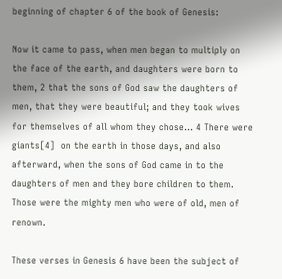beginning of chapter 6 of the book of Genesis:

Now it came to pass, when men began to multiply on the face of the earth, and daughters were born to them, 2 that the sons of God saw the daughters of men, that they were beautiful; and they took wives for themselves of all whom they chose… 4 There were giants[4]  on the earth in those days, and also afterward, when the sons of God came in to the daughters of men and they bore children to them. Those were the mighty men who were of old, men of renown.

These verses in Genesis 6 have been the subject of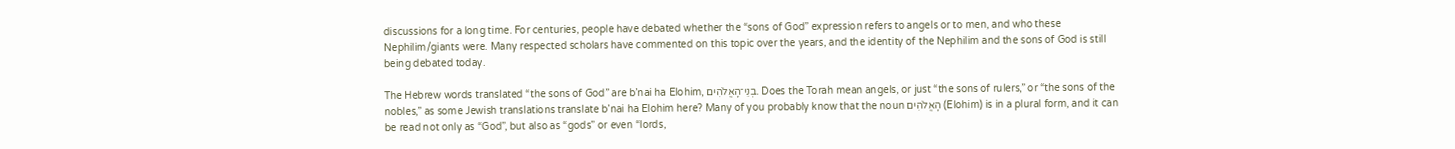discussions for a long time. For centuries, people have debated whether the “sons of God” expression refers to angels or to men, and who these Nephilim/giants were. Many respected scholars have commented on this topic over the years, and the identity of the Nephilim and the sons of God is still being debated today.

The Hebrew words translated “the sons of God” are b’nai ha Elohim, בְנֵי־הָאֱלֹהִים. Does the Torah mean angels, or just “the sons of rulers,” or “the sons of the nobles,” as some Jewish translations translate b’nai ha Elohim here? Many of you probably know that the noun הָאֱלֹהִים (Elohim) is in a plural form, and it can be read not only as “God”, but also as “gods” or even “lords,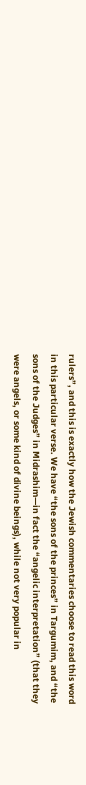rulers”, and this is exactly how the Jewish commentaries choose to read this word in this particular verse. We have “the sons of the princes” in Targumim, and “the sons of the Judges” in Midrashim—in fact the “angelic interpretation” (that they were angels, or some kind of divine beings), while not very popular in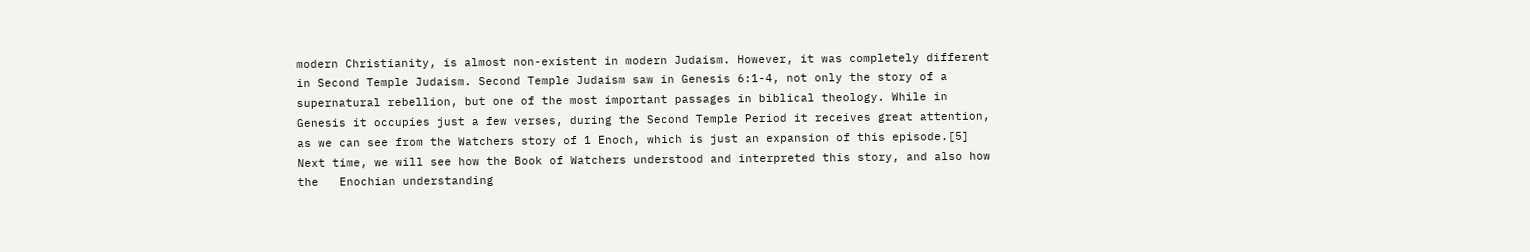modern Christianity, is almost non-existent in modern Judaism. However, it was completely different in Second Temple Judaism. Second Temple Judaism saw in Genesis 6:1-4, not only the story of a supernatural rebellion, but one of the most important passages in biblical theology. While in Genesis it occupies just a few verses, during the Second Temple Period it receives great attention, as we can see from the Watchers story of 1 Enoch, which is just an expansion of this episode.[5] Next time, we will see how the Book of Watchers understood and interpreted this story, and also how the   Enochian understanding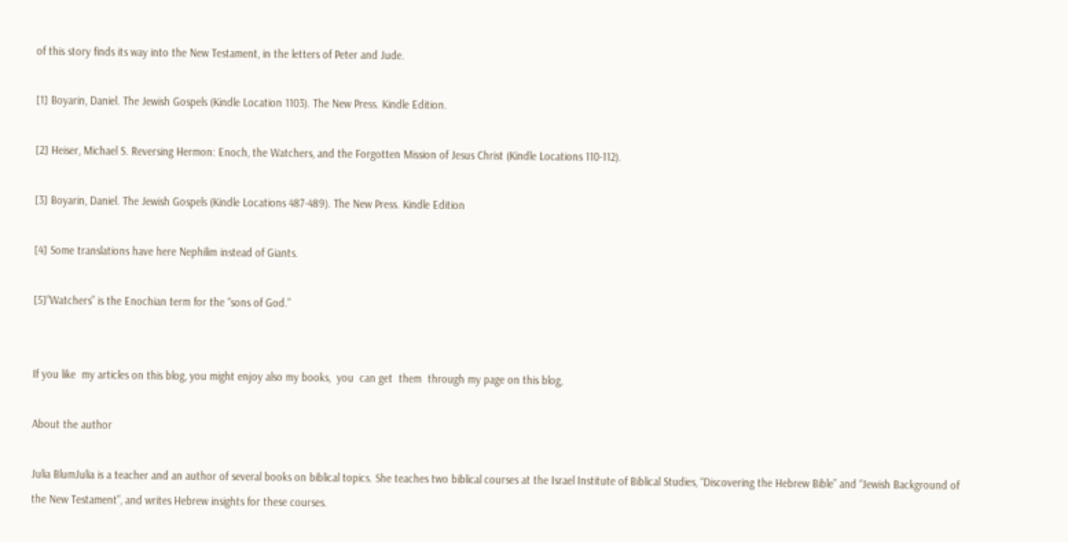of this story finds its way into the New Testament, in the letters of Peter and Jude.

[1] Boyarin, Daniel. The Jewish Gospels (Kindle Location 1103). The New Press. Kindle Edition.

[2] Heiser, Michael S. Reversing Hermon: Enoch, the Watchers, and the Forgotten Mission of Jesus Christ (Kindle Locations 110-112).

[3] Boyarin, Daniel. The Jewish Gospels (Kindle Locations 487-489). The New Press. Kindle Edition

[4] Some translations have here Nephilim instead of Giants.

[5]“Watchers” is the Enochian term for the “sons of God.”


If you like  my articles on this blog, you might enjoy also my books,  you  can get  them  through my page on this blog,

About the author

Julia BlumJulia is a teacher and an author of several books on biblical topics. She teaches two biblical courses at the Israel Institute of Biblical Studies, “Discovering the Hebrew Bible” and “Jewish Background of the New Testament”, and writes Hebrew insights for these courses.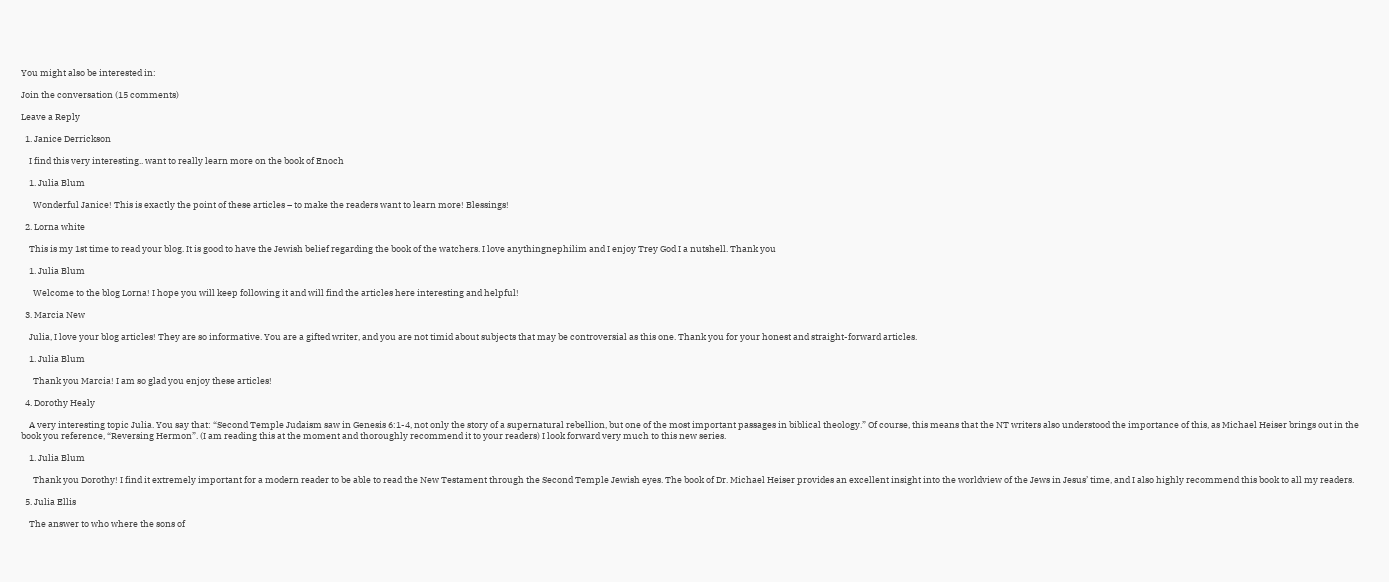You might also be interested in:

Join the conversation (15 comments)

Leave a Reply

  1. Janice Derrickson

    I find this very interesting.. want to really learn more on the book of Enoch

    1. Julia Blum

      Wonderful Janice! This is exactly the point of these articles – to make the readers want to learn more! Blessings!

  2. Lorna white

    This is my 1st time to read your blog. It is good to have the Jewish belief regarding the book of the watchers. I love anythingnephilim and I enjoy Trey God I a nutshell. Thank you

    1. Julia Blum

      Welcome to the blog Lorna! I hope you will keep following it and will find the articles here interesting and helpful!

  3. Marcia New

    Julia, I love your blog articles! They are so informative. You are a gifted writer, and you are not timid about subjects that may be controversial as this one. Thank you for your honest and straight-forward articles.

    1. Julia Blum

      Thank you Marcia! I am so glad you enjoy these articles!

  4. Dorothy Healy

    A very interesting topic Julia. You say that: “Second Temple Judaism saw in Genesis 6:1-4, not only the story of a supernatural rebellion, but one of the most important passages in biblical theology.” Of course, this means that the NT writers also understood the importance of this, as Michael Heiser brings out in the book you reference, “Reversing Hermon”. (I am reading this at the moment and thoroughly recommend it to your readers) I look forward very much to this new series.

    1. Julia Blum

      Thank you Dorothy! I find it extremely important for a modern reader to be able to read the New Testament through the Second Temple Jewish eyes. The book of Dr. Michael Heiser provides an excellent insight into the worldview of the Jews in Jesus’ time, and I also highly recommend this book to all my readers.

  5. Julia Ellis

    The answer to who where the sons of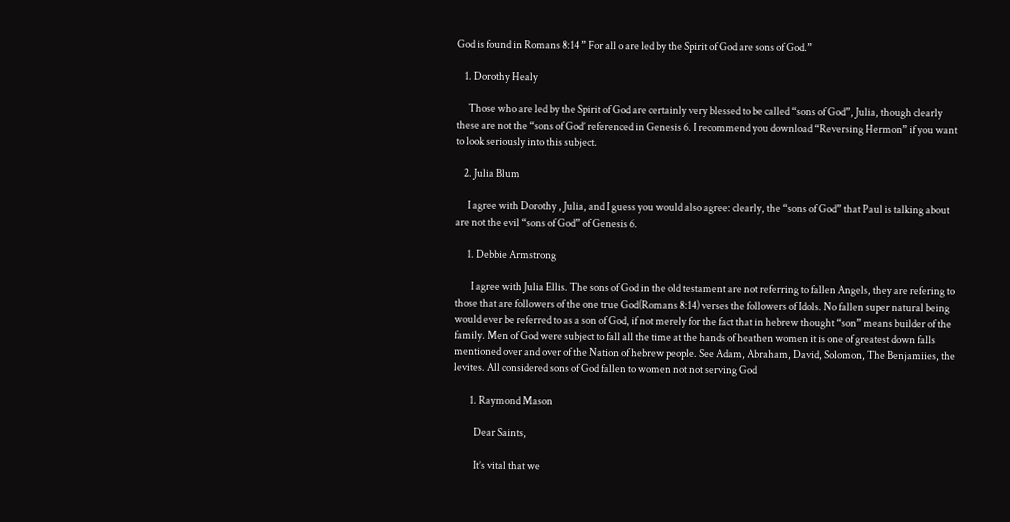God is found in Romans 8:14 ” For all o are led by the Spirit of God are sons of God.”

    1. Dorothy Healy

      Those who are led by the Spirit of God are certainly very blessed to be called “sons of God”, Julia, though clearly these are not the “sons of God’ referenced in Genesis 6. I recommend you download “Reversing Hermon” if you want to look seriously into this subject.

    2. Julia Blum

      I agree with Dorothy , Julia, and I guess you would also agree: clearly, the “sons of God” that Paul is talking about are not the evil “sons of God” of Genesis 6.

      1. Debbie Armstrong

        I agree with Julia Ellis. The sons of God in the old testament are not referring to fallen Angels, they are refering to those that are followers of the one true God(Romans 8:14) verses the followers of Idols. No fallen super natural being would ever be referred to as a son of God, if not merely for the fact that in hebrew thought “son” means builder of the family. Men of God were subject to fall all the time at the hands of heathen women it is one of greatest down falls mentioned over and over of the Nation of hebrew people. See Adam, Abraham, David, Solomon, The Benjamiies, the levites. All considered sons of God fallen to women not not serving God

        1. Raymond Mason

          Dear Saints,

          It’s vital that we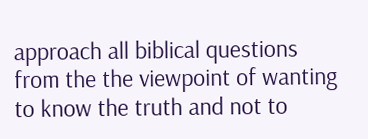approach all biblical questions from the the viewpoint of wanting to know the truth and not to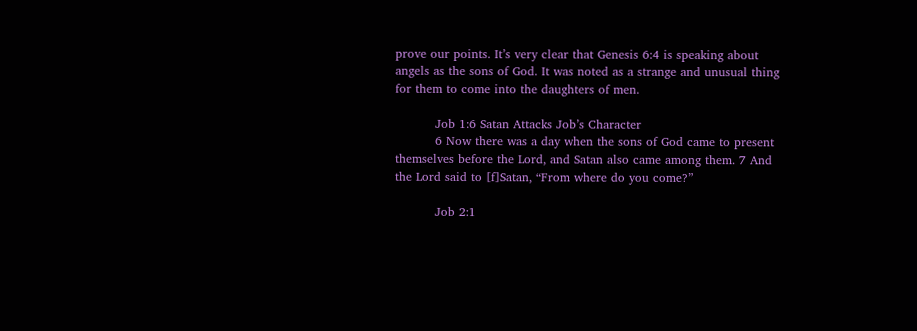prove our points. It’s very clear that Genesis 6:4 is speaking about angels as the sons of God. It was noted as a strange and unusual thing for them to come into the daughters of men.

          Job 1:6 Satan Attacks Job’s Character
          6 Now there was a day when the sons of God came to present themselves before the Lord, and Satan also came among them. 7 And the Lord said to [f]Satan, “From where do you come?”

          Job 2:1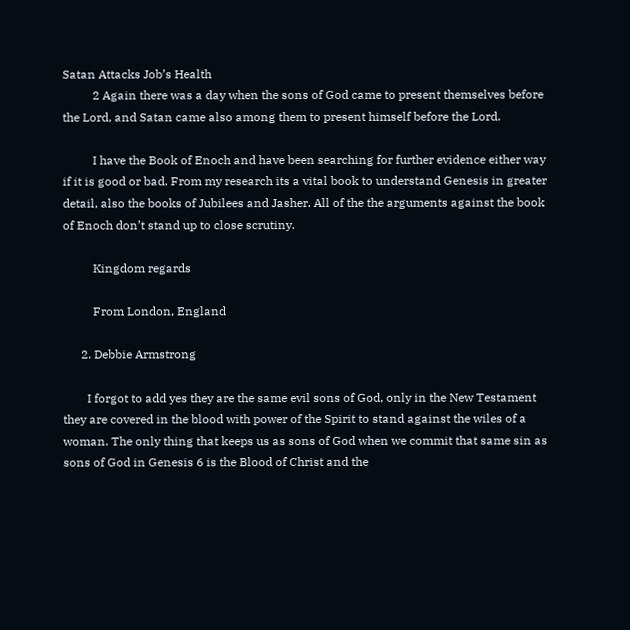Satan Attacks Job’s Health
          2 Again there was a day when the sons of God came to present themselves before the Lord, and Satan came also among them to present himself before the Lord.

          I have the Book of Enoch and have been searching for further evidence either way if it is good or bad. From my research its a vital book to understand Genesis in greater detail, also the books of Jubilees and Jasher. All of the the arguments against the book of Enoch don’t stand up to close scrutiny.

          Kingdom regards

          From London, England

      2. Debbie Armstrong

        I forgot to add yes they are the same evil sons of God, only in the New Testament they are covered in the blood with power of the Spirit to stand against the wiles of a woman. The only thing that keeps us as sons of God when we commit that same sin as sons of God in Genesis 6 is the Blood of Christ and the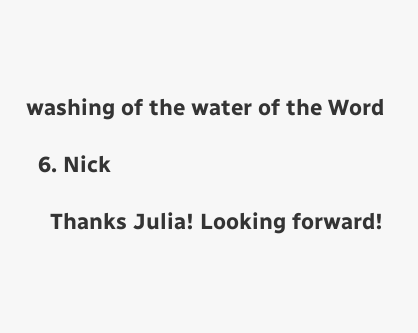washing of the water of the Word

  6. Nick

    Thanks Julia! Looking forward!